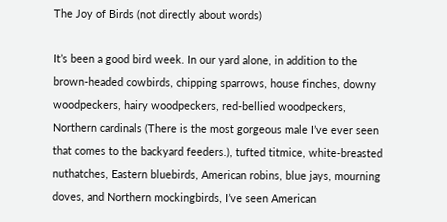The Joy of Birds (not directly about words)

It’s been a good bird week. In our yard alone, in addition to the brown-headed cowbirds, chipping sparrows, house finches, downy woodpeckers, hairy woodpeckers, red-bellied woodpeckers, Northern cardinals (There is the most gorgeous male I’ve ever seen that comes to the backyard feeders.), tufted titmice, white-breasted nuthatches, Eastern bluebirds, American robins, blue jays, mourning doves, and Northern mockingbirds, I’ve seen American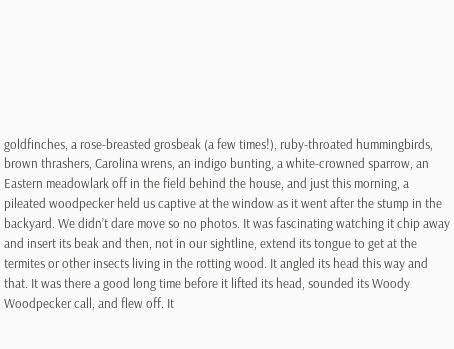goldfinches, a rose-breasted grosbeak (a few times!), ruby-throated hummingbirds, brown thrashers, Carolina wrens, an indigo bunting, a white-crowned sparrow, an Eastern meadowlark off in the field behind the house, and just this morning, a pileated woodpecker held us captive at the window as it went after the stump in the backyard. We didn’t dare move so no photos. It was fascinating watching it chip away and insert its beak and then, not in our sightline, extend its tongue to get at the termites or other insects living in the rotting wood. It angled its head this way and that. It was there a good long time before it lifted its head, sounded its Woody Woodpecker call, and flew off. It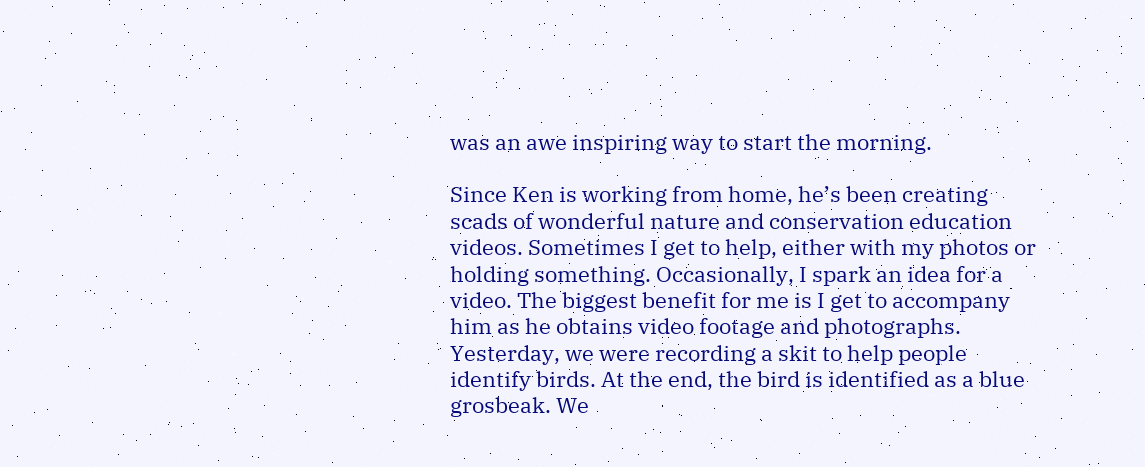was an awe inspiring way to start the morning.

Since Ken is working from home, he’s been creating scads of wonderful nature and conservation education videos. Sometimes I get to help, either with my photos or holding something. Occasionally, I spark an idea for a video. The biggest benefit for me is I get to accompany him as he obtains video footage and photographs. Yesterday, we were recording a skit to help people identify birds. At the end, the bird is identified as a blue grosbeak. We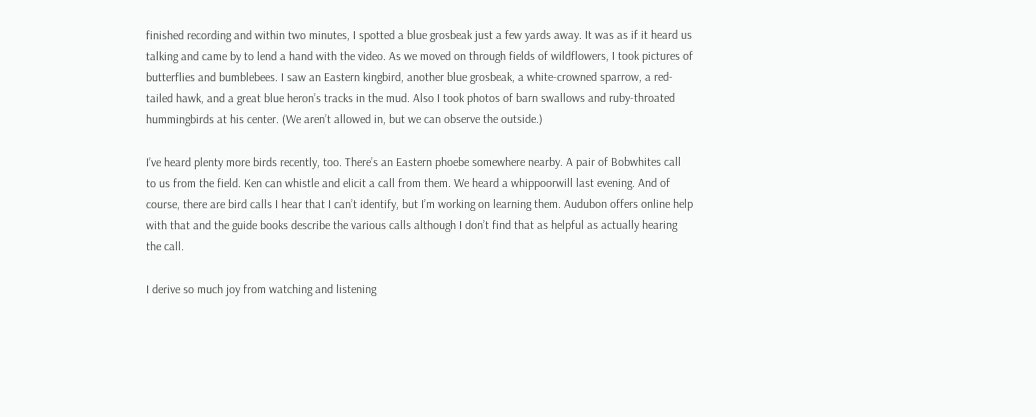finished recording and within two minutes, I spotted a blue grosbeak just a few yards away. It was as if it heard us talking and came by to lend a hand with the video. As we moved on through fields of wildflowers, I took pictures of butterflies and bumblebees. I saw an Eastern kingbird, another blue grosbeak, a white-crowned sparrow, a red-tailed hawk, and a great blue heron’s tracks in the mud. Also I took photos of barn swallows and ruby-throated hummingbirds at his center. (We aren’t allowed in, but we can observe the outside.)

I’ve heard plenty more birds recently, too. There’s an Eastern phoebe somewhere nearby. A pair of Bobwhites call to us from the field. Ken can whistle and elicit a call from them. We heard a whippoorwill last evening. And of course, there are bird calls I hear that I can’t identify, but I’m working on learning them. Audubon offers online help with that and the guide books describe the various calls although I don’t find that as helpful as actually hearing the call.

I derive so much joy from watching and listening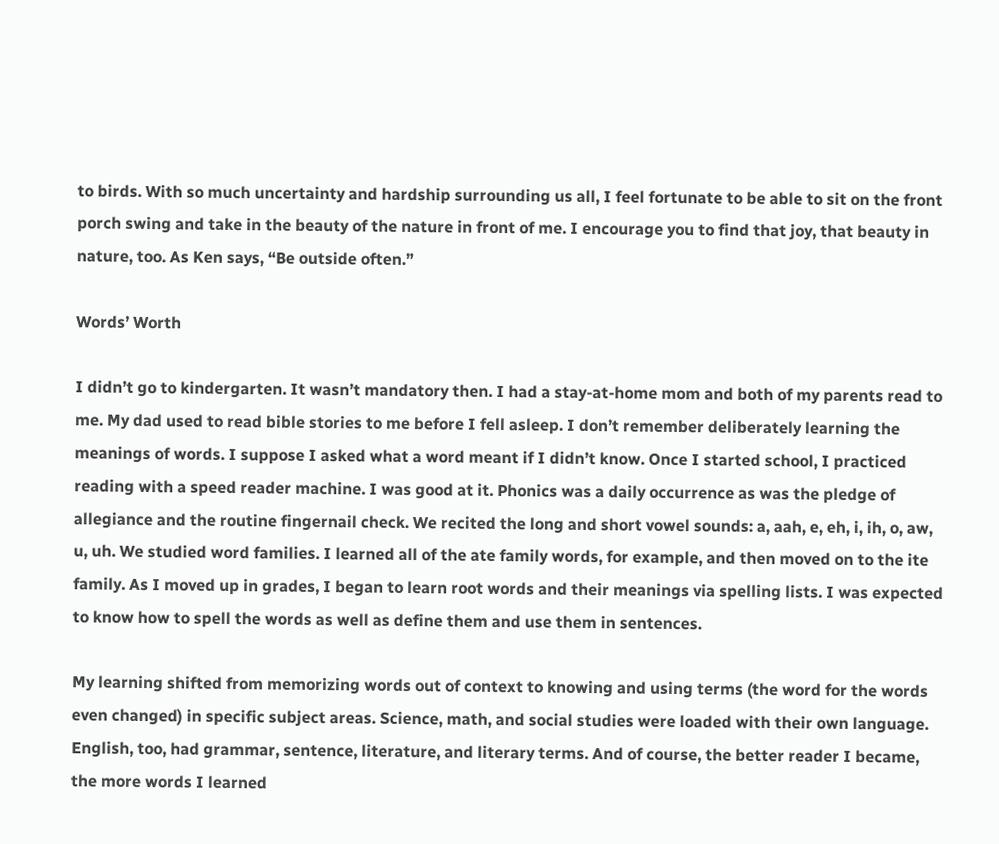to birds. With so much uncertainty and hardship surrounding us all, I feel fortunate to be able to sit on the front porch swing and take in the beauty of the nature in front of me. I encourage you to find that joy, that beauty in nature, too. As Ken says, “Be outside often.”

Words’ Worth

I didn’t go to kindergarten. It wasn’t mandatory then. I had a stay-at-home mom and both of my parents read to me. My dad used to read bible stories to me before I fell asleep. I don’t remember deliberately learning the meanings of words. I suppose I asked what a word meant if I didn’t know. Once I started school, I practiced reading with a speed reader machine. I was good at it. Phonics was a daily occurrence as was the pledge of allegiance and the routine fingernail check. We recited the long and short vowel sounds: a, aah, e, eh, i, ih, o, aw, u, uh. We studied word families. I learned all of the ate family words, for example, and then moved on to the ite family. As I moved up in grades, I began to learn root words and their meanings via spelling lists. I was expected to know how to spell the words as well as define them and use them in sentences.

My learning shifted from memorizing words out of context to knowing and using terms (the word for the words even changed) in specific subject areas. Science, math, and social studies were loaded with their own language. English, too, had grammar, sentence, literature, and literary terms. And of course, the better reader I became, the more words I learned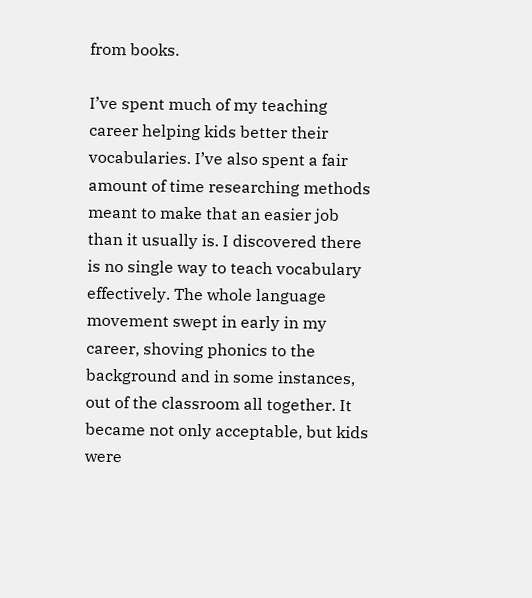from books.

I’ve spent much of my teaching career helping kids better their vocabularies. I’ve also spent a fair amount of time researching methods meant to make that an easier job than it usually is. I discovered there is no single way to teach vocabulary effectively. The whole language movement swept in early in my career, shoving phonics to the background and in some instances, out of the classroom all together. It became not only acceptable, but kids were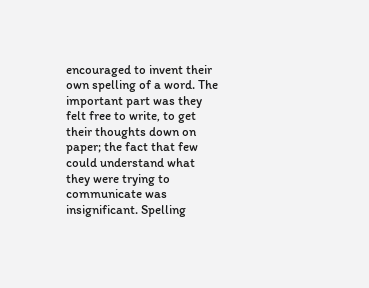encouraged to invent their own spelling of a word. The important part was they felt free to write, to get their thoughts down on paper; the fact that few could understand what they were trying to communicate was insignificant. Spelling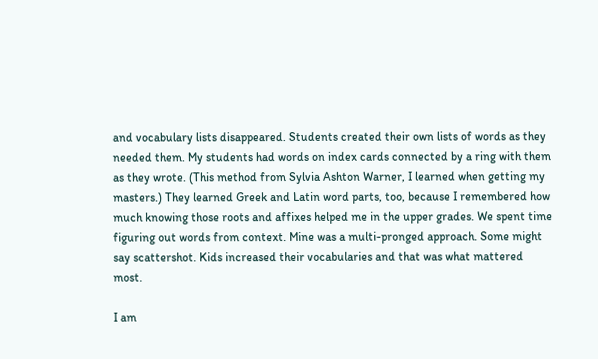and vocabulary lists disappeared. Students created their own lists of words as they needed them. My students had words on index cards connected by a ring with them as they wrote. (This method from Sylvia Ashton Warner, I learned when getting my masters.) They learned Greek and Latin word parts, too, because I remembered how much knowing those roots and affixes helped me in the upper grades. We spent time figuring out words from context. Mine was a multi-pronged approach. Some might say scattershot. Kids increased their vocabularies and that was what mattered most.

I am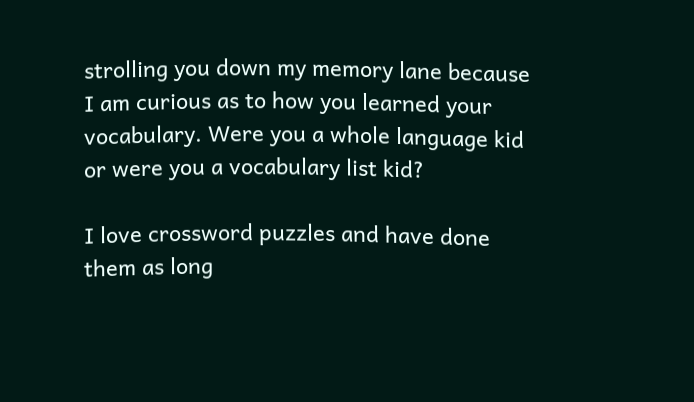strolling you down my memory lane because I am curious as to how you learned your vocabulary. Were you a whole language kid or were you a vocabulary list kid?

I love crossword puzzles and have done them as long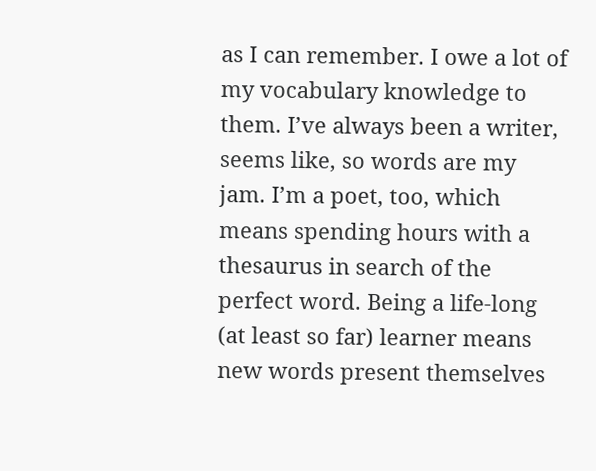as I can remember. I owe a lot of my vocabulary knowledge to them. I’ve always been a writer, seems like, so words are my jam. I’m a poet, too, which means spending hours with a thesaurus in search of the perfect word. Being a life-long (at least so far) learner means new words present themselves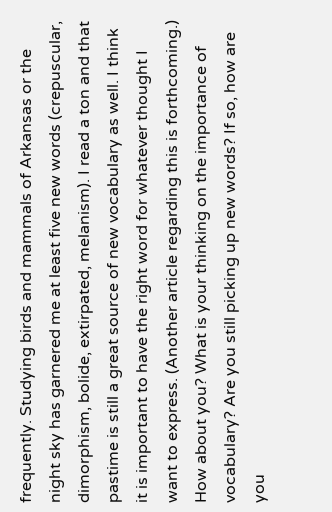frequently. Studying birds and mammals of Arkansas or the night sky has garnered me at least five new words (crepuscular, dimorphism, bolide, extirpated, melanism). I read a ton and that pastime is still a great source of new vocabulary as well. I think it is important to have the right word for whatever thought I want to express. (Another article regarding this is forthcoming.) How about you? What is your thinking on the importance of vocabulary? Are you still picking up new words? If so, how are you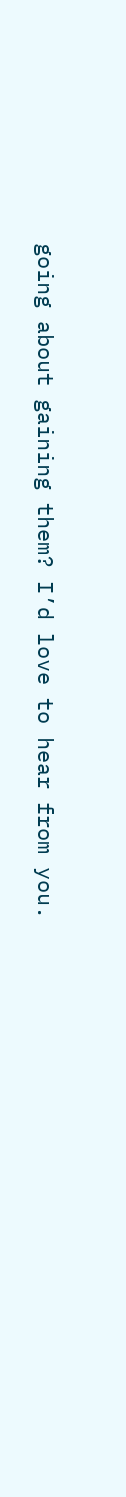going about gaining them? I’d love to hear from you.